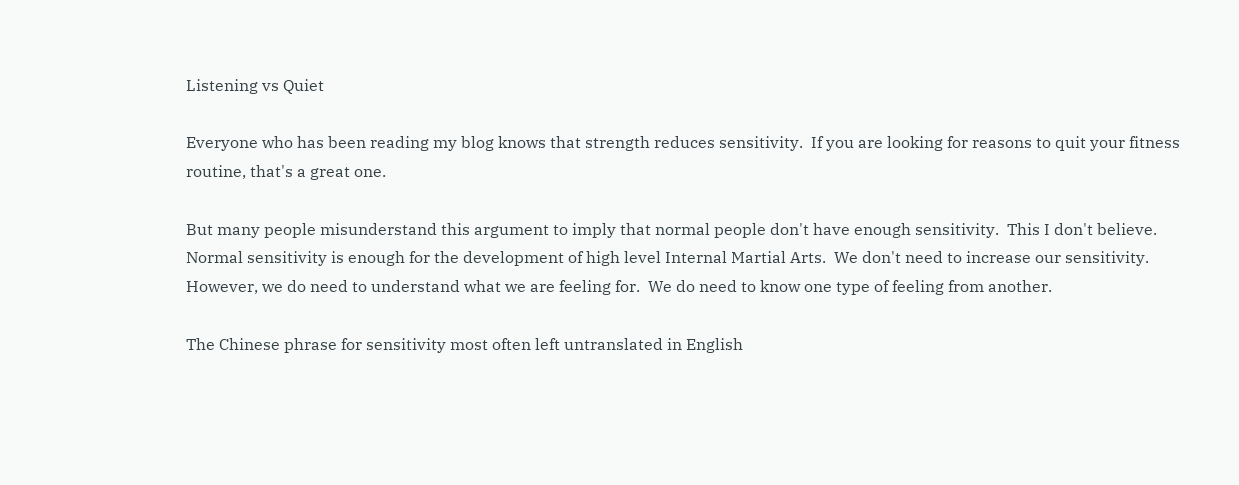Listening vs Quiet

Everyone who has been reading my blog knows that strength reduces sensitivity.  If you are looking for reasons to quit your fitness routine, that's a great one.

But many people misunderstand this argument to imply that normal people don't have enough sensitivity.  This I don't believe.  Normal sensitivity is enough for the development of high level Internal Martial Arts.  We don't need to increase our sensitivity.  However, we do need to understand what we are feeling for.  We do need to know one type of feeling from another.

The Chinese phrase for sensitivity most often left untranslated in English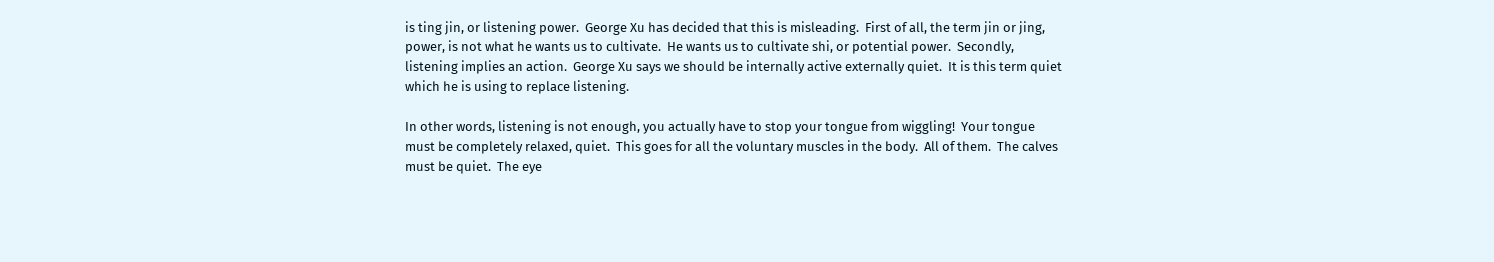is ting jin, or listening power.  George Xu has decided that this is misleading.  First of all, the term jin or jing, power, is not what he wants us to cultivate.  He wants us to cultivate shi, or potential power.  Secondly, listening implies an action.  George Xu says we should be internally active externally quiet.  It is this term quiet which he is using to replace listening.

In other words, listening is not enough, you actually have to stop your tongue from wiggling!  Your tongue must be completely relaxed, quiet.  This goes for all the voluntary muscles in the body.  All of them.  The calves must be quiet.  The eye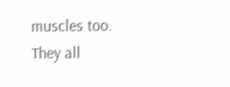muscles too.  They all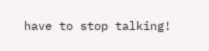have to stop talking!